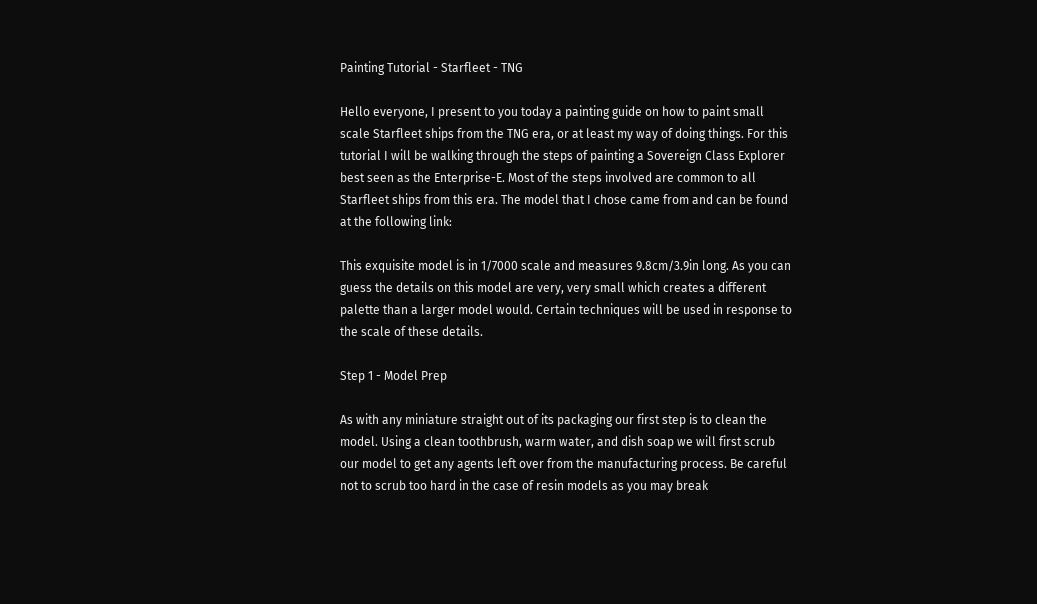Painting Tutorial - Starfleet - TNG

Hello everyone, I present to you today a painting guide on how to paint small scale Starfleet ships from the TNG era, or at least my way of doing things. For this tutorial I will be walking through the steps of painting a Sovereign Class Explorer best seen as the Enterprise-E. Most of the steps involved are common to all Starfleet ships from this era. The model that I chose came from and can be found at the following link:

This exquisite model is in 1/7000 scale and measures 9.8cm/3.9in long. As you can guess the details on this model are very, very small which creates a different palette than a larger model would. Certain techniques will be used in response to the scale of these details.

Step 1 - Model Prep

As with any miniature straight out of its packaging our first step is to clean the model. Using a clean toothbrush, warm water, and dish soap we will first scrub our model to get any agents left over from the manufacturing process. Be careful not to scrub too hard in the case of resin models as you may break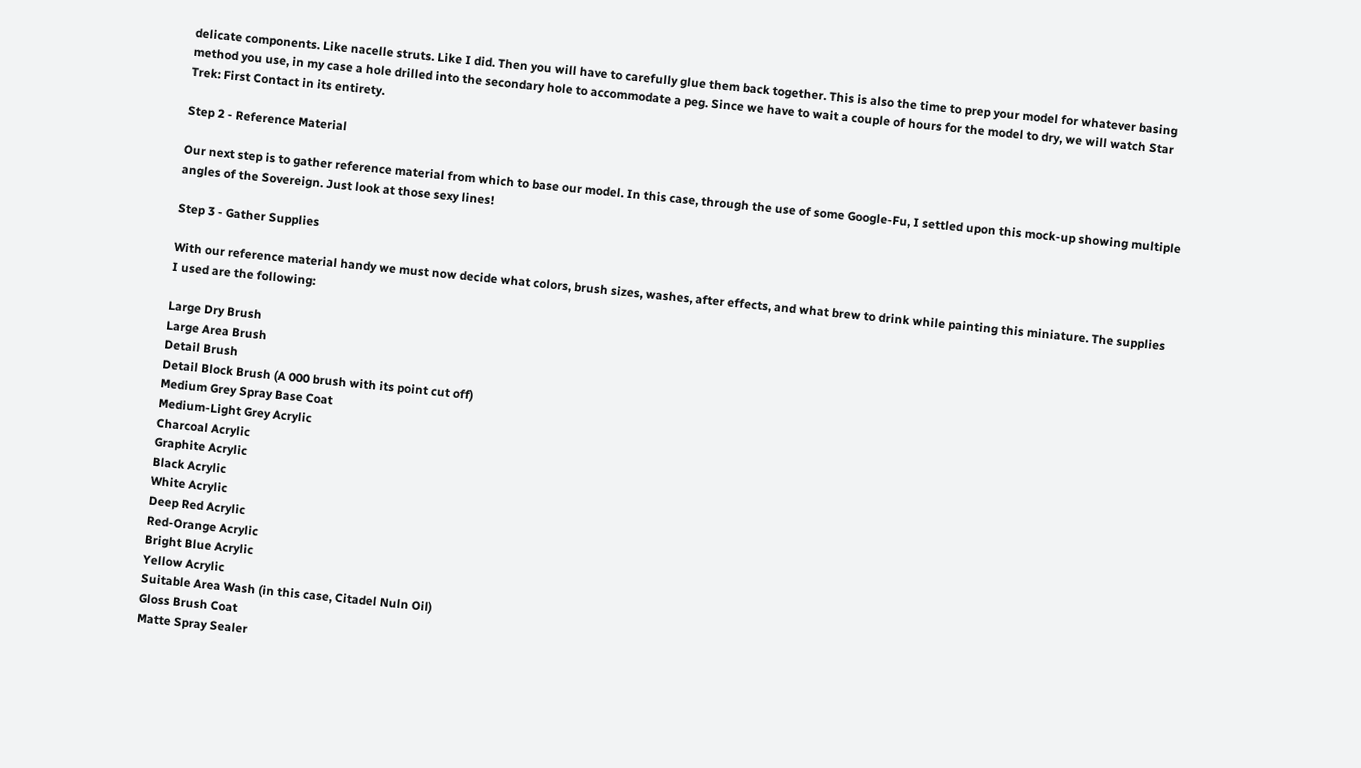delicate components. Like nacelle struts. Like I did. Then you will have to carefully glue them back together. This is also the time to prep your model for whatever basing method you use, in my case a hole drilled into the secondary hole to accommodate a peg. Since we have to wait a couple of hours for the model to dry, we will watch Star Trek: First Contact in its entirety.

Step 2 - Reference Material

Our next step is to gather reference material from which to base our model. In this case, through the use of some Google-Fu, I settled upon this mock-up showing multiple angles of the Sovereign. Just look at those sexy lines!

Step 3 - Gather Supplies

With our reference material handy we must now decide what colors, brush sizes, washes, after effects, and what brew to drink while painting this miniature. The supplies I used are the following:

Large Dry Brush
Large Area Brush
Detail Brush
Detail Block Brush (A 000 brush with its point cut off)
Medium Grey Spray Base Coat
Medium-Light Grey Acrylic
Charcoal Acrylic
Graphite Acrylic
Black Acrylic
White Acrylic
Deep Red Acrylic
Red-Orange Acrylic
Bright Blue Acrylic
Yellow Acrylic
Suitable Area Wash (in this case, Citadel Nuln Oil)
Gloss Brush Coat
Matte Spray Sealer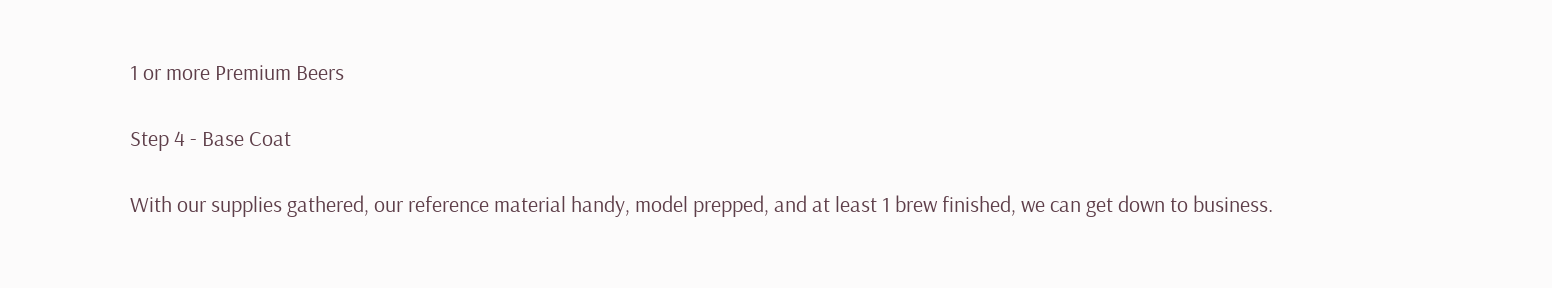1 or more Premium Beers

Step 4 - Base Coat

With our supplies gathered, our reference material handy, model prepped, and at least 1 brew finished, we can get down to business.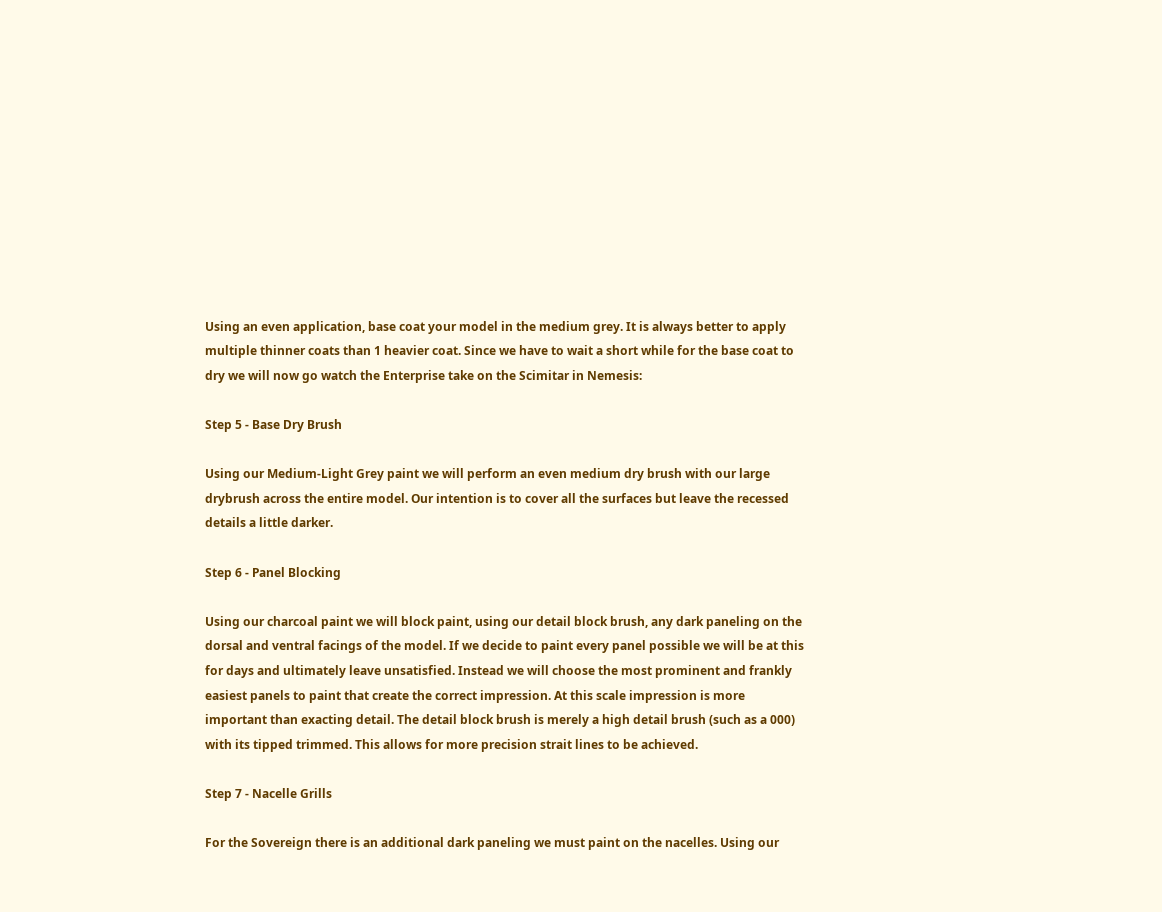Using an even application, base coat your model in the medium grey. It is always better to apply multiple thinner coats than 1 heavier coat. Since we have to wait a short while for the base coat to dry we will now go watch the Enterprise take on the Scimitar in Nemesis:

Step 5 - Base Dry Brush

Using our Medium-Light Grey paint we will perform an even medium dry brush with our large drybrush across the entire model. Our intention is to cover all the surfaces but leave the recessed details a little darker.

Step 6 - Panel Blocking

Using our charcoal paint we will block paint, using our detail block brush, any dark paneling on the dorsal and ventral facings of the model. If we decide to paint every panel possible we will be at this for days and ultimately leave unsatisfied. Instead we will choose the most prominent and frankly easiest panels to paint that create the correct impression. At this scale impression is more important than exacting detail. The detail block brush is merely a high detail brush (such as a 000) with its tipped trimmed. This allows for more precision strait lines to be achieved.

Step 7 - Nacelle Grills

For the Sovereign there is an additional dark paneling we must paint on the nacelles. Using our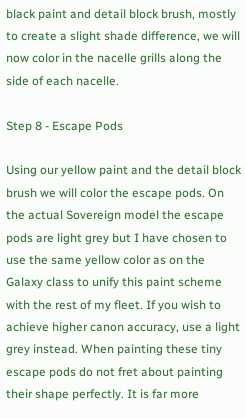black paint and detail block brush, mostly to create a slight shade difference, we will now color in the nacelle grills along the side of each nacelle.

Step 8 - Escape Pods

Using our yellow paint and the detail block brush we will color the escape pods. On the actual Sovereign model the escape pods are light grey but I have chosen to use the same yellow color as on the Galaxy class to unify this paint scheme with the rest of my fleet. If you wish to achieve higher canon accuracy, use a light grey instead. When painting these tiny escape pods do not fret about painting their shape perfectly. It is far more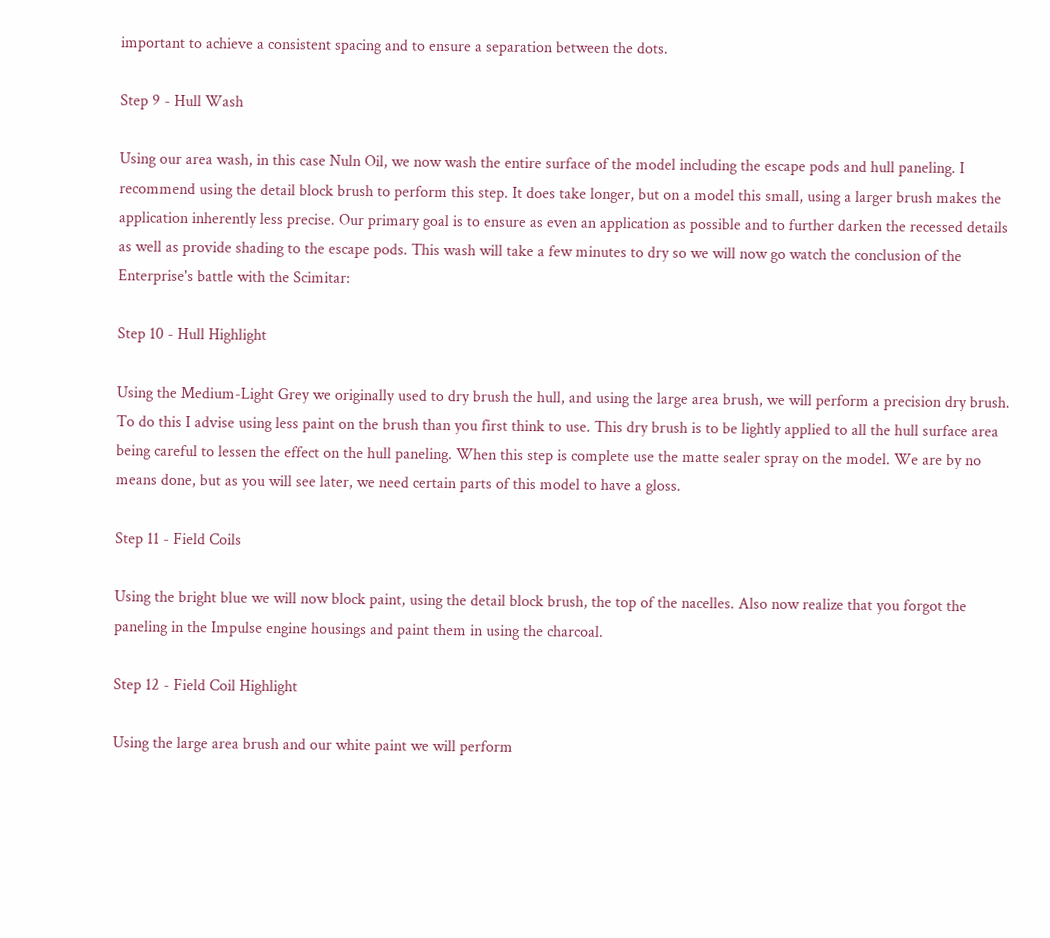important to achieve a consistent spacing and to ensure a separation between the dots.

Step 9 - Hull Wash

Using our area wash, in this case Nuln Oil, we now wash the entire surface of the model including the escape pods and hull paneling. I recommend using the detail block brush to perform this step. It does take longer, but on a model this small, using a larger brush makes the application inherently less precise. Our primary goal is to ensure as even an application as possible and to further darken the recessed details as well as provide shading to the escape pods. This wash will take a few minutes to dry so we will now go watch the conclusion of the Enterprise's battle with the Scimitar:

Step 10 - Hull Highlight

Using the Medium-Light Grey we originally used to dry brush the hull, and using the large area brush, we will perform a precision dry brush. To do this I advise using less paint on the brush than you first think to use. This dry brush is to be lightly applied to all the hull surface area being careful to lessen the effect on the hull paneling. When this step is complete use the matte sealer spray on the model. We are by no means done, but as you will see later, we need certain parts of this model to have a gloss.

Step 11 - Field Coils

Using the bright blue we will now block paint, using the detail block brush, the top of the nacelles. Also now realize that you forgot the paneling in the Impulse engine housings and paint them in using the charcoal.

Step 12 - Field Coil Highlight

Using the large area brush and our white paint we will perform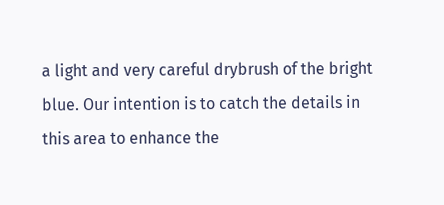a light and very careful drybrush of the bright blue. Our intention is to catch the details in this area to enhance the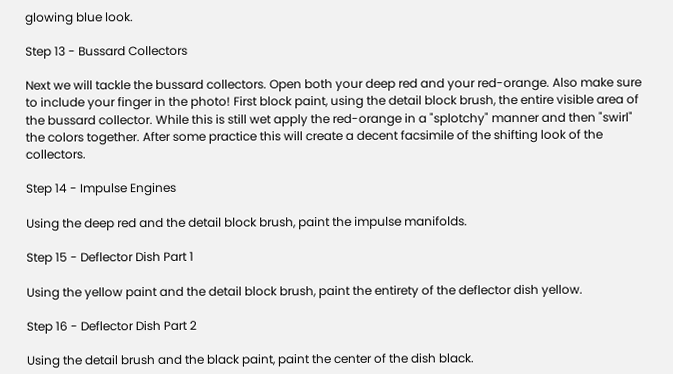glowing blue look.

Step 13 - Bussard Collectors

Next we will tackle the bussard collectors. Open both your deep red and your red-orange. Also make sure to include your finger in the photo! First block paint, using the detail block brush, the entire visible area of the bussard collector. While this is still wet apply the red-orange in a "splotchy" manner and then "swirl" the colors together. After some practice this will create a decent facsimile of the shifting look of the collectors.

Step 14 - Impulse Engines

Using the deep red and the detail block brush, paint the impulse manifolds.

Step 15 - Deflector Dish Part 1

Using the yellow paint and the detail block brush, paint the entirety of the deflector dish yellow.

Step 16 - Deflector Dish Part 2

Using the detail brush and the black paint, paint the center of the dish black.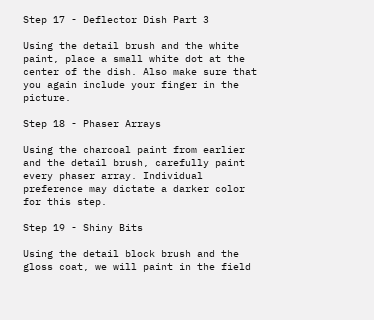Step 17 - Deflector Dish Part 3

Using the detail brush and the white paint, place a small white dot at the center of the dish. Also make sure that you again include your finger in the picture.

Step 18 - Phaser Arrays

Using the charcoal paint from earlier and the detail brush, carefully paint every phaser array. Individual preference may dictate a darker color for this step.

Step 19 - Shiny Bits

Using the detail block brush and the gloss coat, we will paint in the field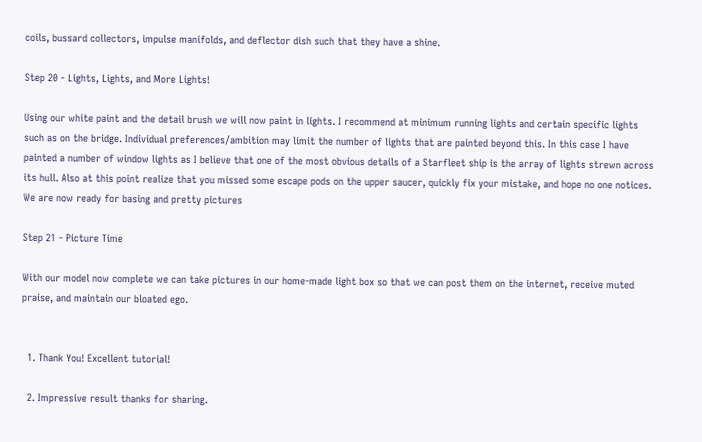coils, bussard collectors, impulse manifolds, and deflector dish such that they have a shine.

Step 20 - Lights, Lights, and More Lights!

Using our white paint and the detail brush we will now paint in lights. I recommend at minimum running lights and certain specific lights such as on the bridge. Individual preferences/ambition may limit the number of lights that are painted beyond this. In this case I have painted a number of window lights as I believe that one of the most obvious details of a Starfleet ship is the array of lights strewn across its hull. Also at this point realize that you missed some escape pods on the upper saucer, quickly fix your mistake, and hope no one notices. We are now ready for basing and pretty pictures

Step 21 - Picture Time

With our model now complete we can take pictures in our home-made light box so that we can post them on the internet, receive muted praise, and maintain our bloated ego.


  1. Thank You! Excellent tutorial!

  2. Impressive result thanks for sharing.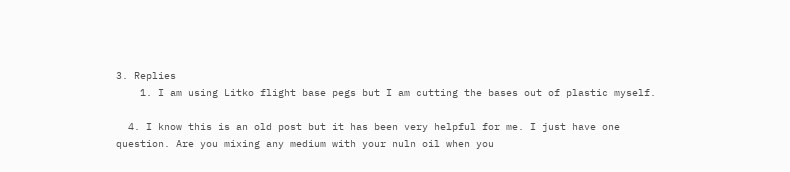3. Replies
    1. I am using Litko flight base pegs but I am cutting the bases out of plastic myself.

  4. I know this is an old post but it has been very helpful for me. I just have one question. Are you mixing any medium with your nuln oil when you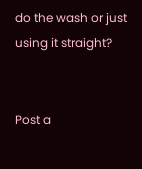do the wash or just using it straight?


Post a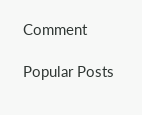Comment

Popular Posts